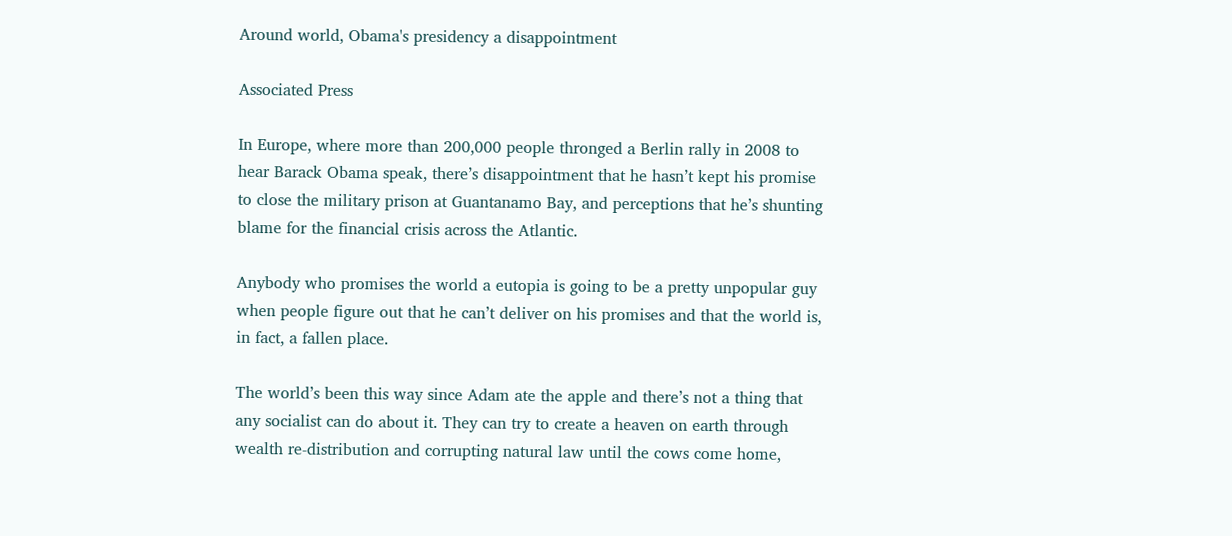Around world, Obama's presidency a disappointment

Associated Press

In Europe, where more than 200,000 people thronged a Berlin rally in 2008 to hear Barack Obama speak, there’s disappointment that he hasn’t kept his promise to close the military prison at Guantanamo Bay, and perceptions that he’s shunting blame for the financial crisis across the Atlantic.

Anybody who promises the world a eutopia is going to be a pretty unpopular guy when people figure out that he can’t deliver on his promises and that the world is, in fact, a fallen place.

The world’s been this way since Adam ate the apple and there’s not a thing that any socialist can do about it. They can try to create a heaven on earth through wealth re-distribution and corrupting natural law until the cows come home,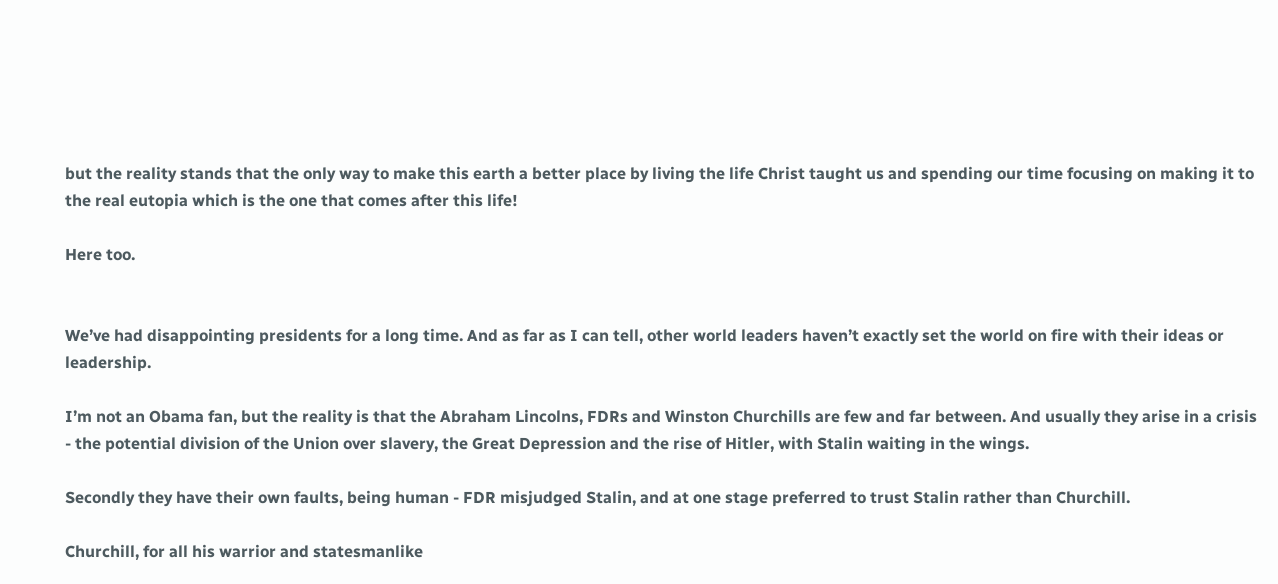but the reality stands that the only way to make this earth a better place by living the life Christ taught us and spending our time focusing on making it to the real eutopia which is the one that comes after this life!

Here too.


We’ve had disappointing presidents for a long time. And as far as I can tell, other world leaders haven’t exactly set the world on fire with their ideas or leadership.

I’m not an Obama fan, but the reality is that the Abraham Lincolns, FDRs and Winston Churchills are few and far between. And usually they arise in a crisis - the potential division of the Union over slavery, the Great Depression and the rise of Hitler, with Stalin waiting in the wings.

Secondly they have their own faults, being human - FDR misjudged Stalin, and at one stage preferred to trust Stalin rather than Churchill.

Churchill, for all his warrior and statesmanlike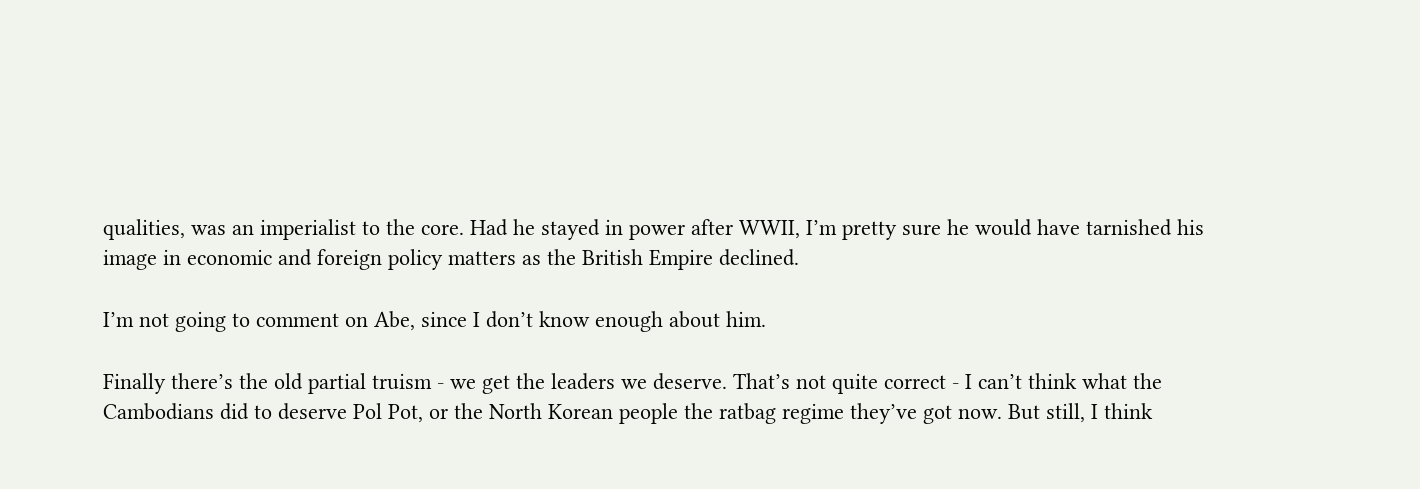qualities, was an imperialist to the core. Had he stayed in power after WWII, I’m pretty sure he would have tarnished his image in economic and foreign policy matters as the British Empire declined.

I’m not going to comment on Abe, since I don’t know enough about him.

Finally there’s the old partial truism - we get the leaders we deserve. That’s not quite correct - I can’t think what the Cambodians did to deserve Pol Pot, or the North Korean people the ratbag regime they’ve got now. But still, I think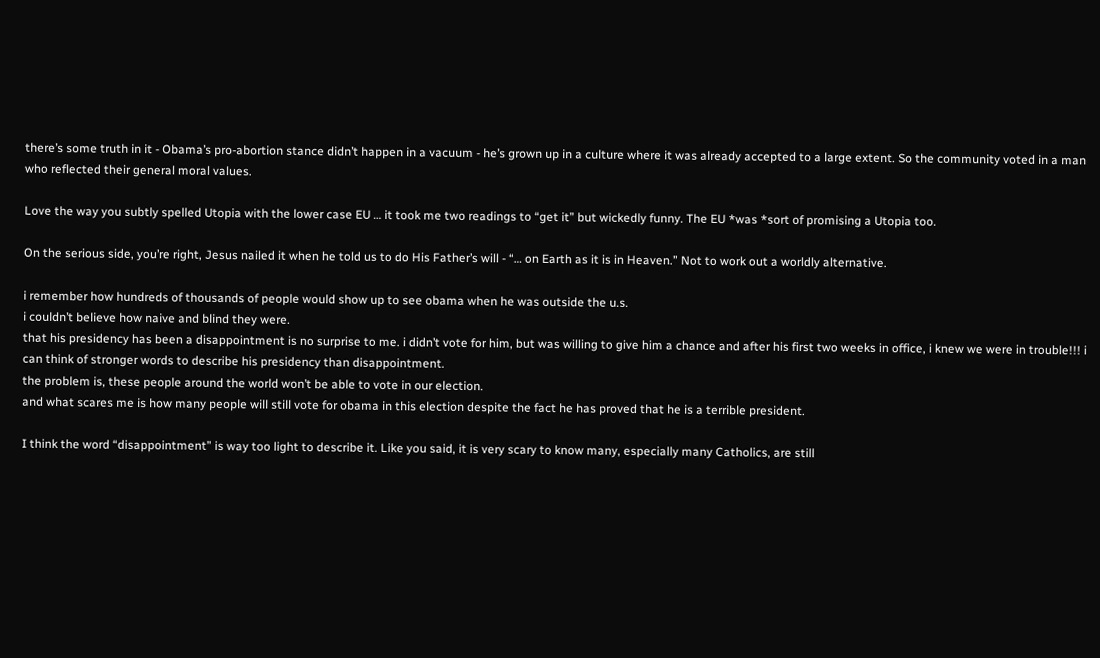there’s some truth in it - Obama’s pro-abortion stance didn’t happen in a vacuum - he’s grown up in a culture where it was already accepted to a large extent. So the community voted in a man who reflected their general moral values.

Love the way you subtly spelled Utopia with the lower case EU … it took me two readings to “get it” but wickedly funny. The EU *was *sort of promising a Utopia too.

On the serious side, you’re right, Jesus nailed it when he told us to do His Father’s will - “… on Earth as it is in Heaven.” Not to work out a worldly alternative.

i remember how hundreds of thousands of people would show up to see obama when he was outside the u.s.
i couldn’t believe how naive and blind they were.
that his presidency has been a disappointment is no surprise to me. i didn’t vote for him, but was willing to give him a chance and after his first two weeks in office, i knew we were in trouble!!! i can think of stronger words to describe his presidency than disappointment.
the problem is, these people around the world won’t be able to vote in our election.
and what scares me is how many people will still vote for obama in this election despite the fact he has proved that he is a terrible president.

I think the word “disappointment” is way too light to describe it. Like you said, it is very scary to know many, especially many Catholics, are still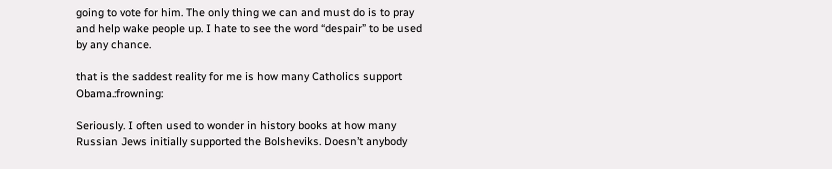going to vote for him. The only thing we can and must do is to pray and help wake people up. I hate to see the word “despair” to be used by any chance.

that is the saddest reality for me is how many Catholics support Obama.:frowning:

Seriously. I often used to wonder in history books at how many Russian Jews initially supported the Bolsheviks. Doesn’t anybody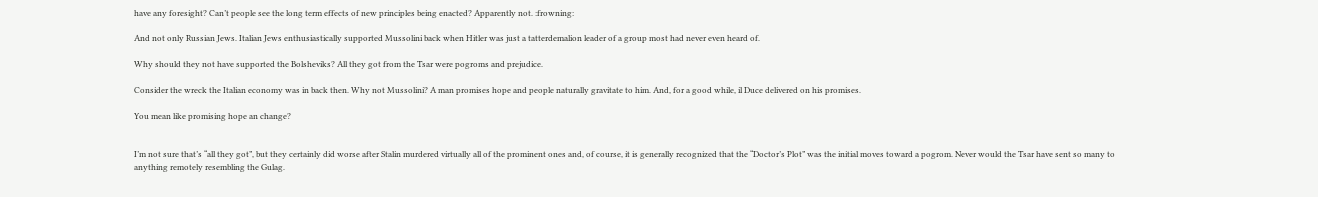have any foresight? Can’t people see the long term effects of new principles being enacted? Apparently not. :frowning:

And not only Russian Jews. Italian Jews enthusiastically supported Mussolini back when Hitler was just a tatterdemalion leader of a group most had never even heard of.

Why should they not have supported the Bolsheviks? All they got from the Tsar were pogroms and prejudice.

Consider the wreck the Italian economy was in back then. Why not Mussolini? A man promises hope and people naturally gravitate to him. And, for a good while, il Duce delivered on his promises.

You mean like promising hope an change?


I’m not sure that’s “all they got”, but they certainly did worse after Stalin murdered virtually all of the prominent ones and, of course, it is generally recognized that the “Doctor’s Plot” was the initial moves toward a pogrom. Never would the Tsar have sent so many to anything remotely resembling the Gulag.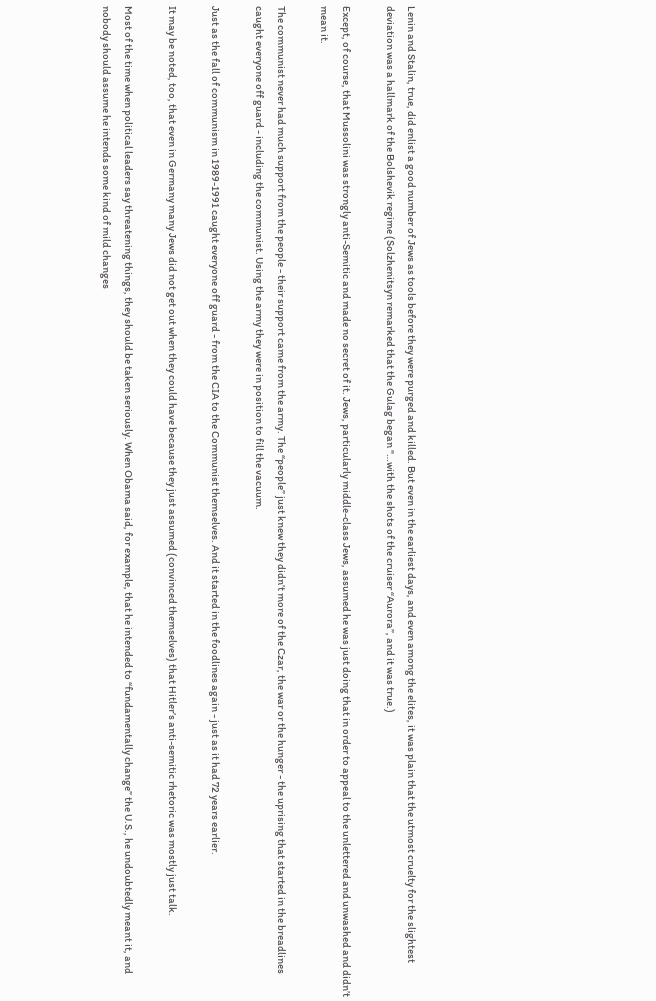Lenin and Stalin, true, did enlist a good number of Jews as tools before they were purged and killed. But even in the earliest days, and even among the elites, it was plain that the utmost cruelty for the slightest deviation was a hallmark of the Bolshevik regime (Solzhenitsyn remarked that the Gulag began "…with the shots of the cruiser “Aurora”, and it was true.)

Except, of course, that Mussolini was strongly anti-Semitic and made no secret of it. Jews, particularly middle-class Jews, assumed he was just doing that in order to appeal to the unlettered and unwashed and didn’t mean it.

The communist never had much support from the people - their support came from the army. The “people” just knew they didn’t more of the Czar, the war or the hunger - the uprising that started in the breadlines caught everyone off guard - including the communist. Using the army they were in position to fill the vacuum.

Just as the fall of communism in 1989-1991 caught everyone off guard - from the CIA to the Communist themselves. And it started in the foodlines again - just as it had 72 years earlier.

It may be noted, too, that even in Germany many Jews did not get out when they could have because they just assumed (convinced themselves) that Hitler’s anti-semitic rhetoric was mostly just talk.

Most of the time when political leaders say threatening things, they should be taken seriously. When Obama said, for example, that he intended to “fundamentally change” the U.S., he undoubtedly meant it, and nobody should assume he intends some kind of mild changes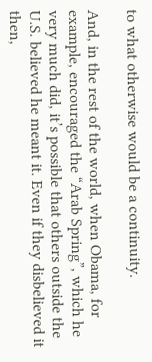to what otherwise would be a continuity.

And, in the rest of the world, when Obama, for example, encouraged the “Arab Spring”, which he very much did, it’s possible that others outside the U.S. believed he meant it. Even if they disbelieved it then,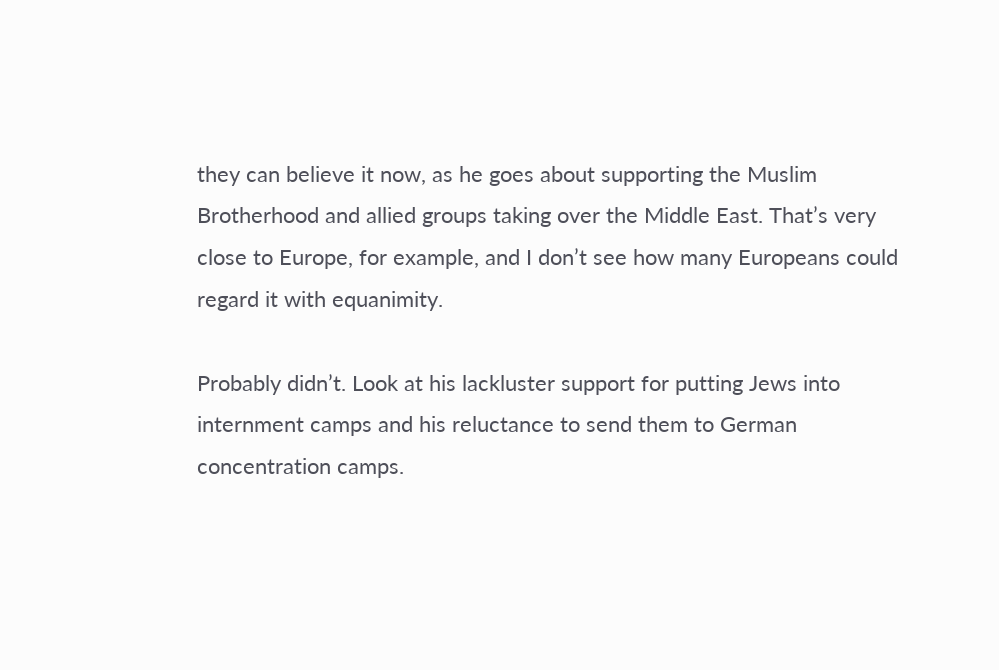they can believe it now, as he goes about supporting the Muslim Brotherhood and allied groups taking over the Middle East. That’s very close to Europe, for example, and I don’t see how many Europeans could regard it with equanimity.

Probably didn’t. Look at his lackluster support for putting Jews into internment camps and his reluctance to send them to German concentration camps.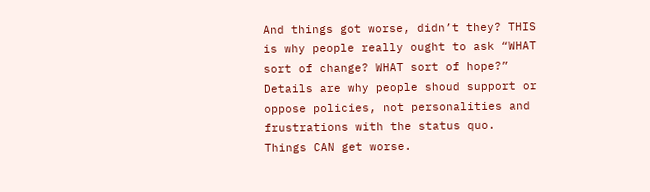And things got worse, didn’t they? THIS is why people really ought to ask “WHAT sort of change? WHAT sort of hope?” Details are why people shoud support or oppose policies, not personalities and frustrations with the status quo. Things CAN get worse.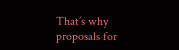That’s why proposals for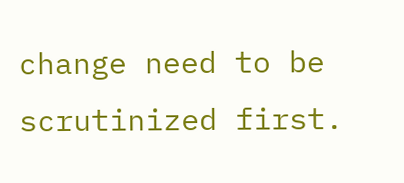change need to be scrutinized first.